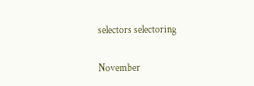selectors selectoring

November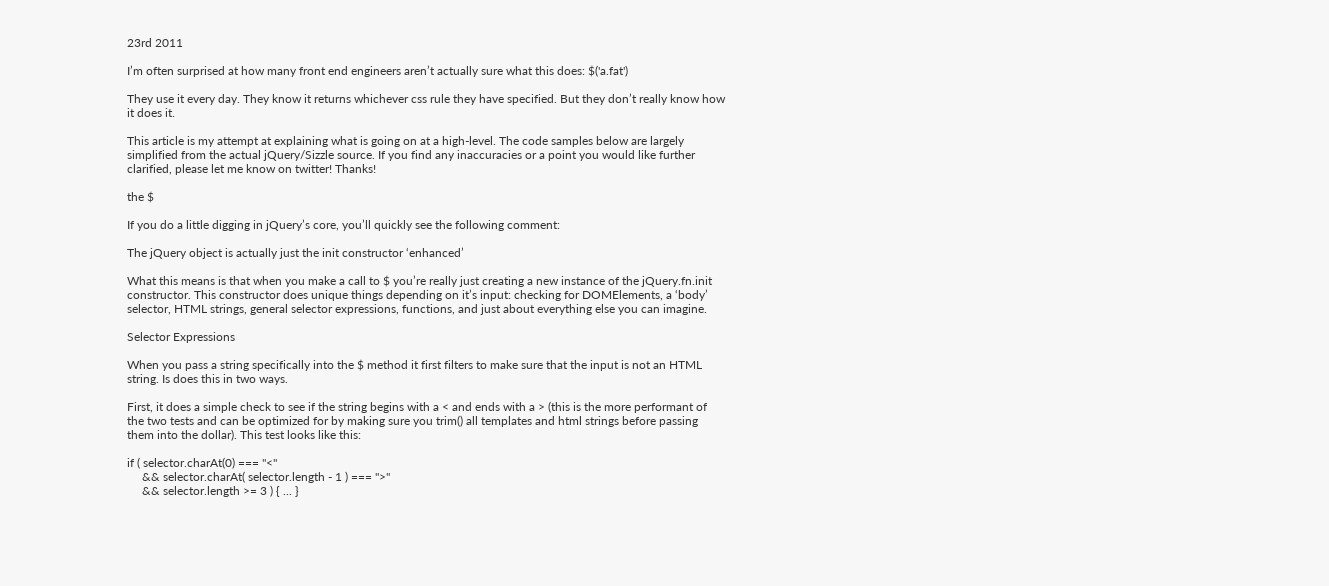23rd 2011

I’m often surprised at how many front end engineers aren’t actually sure what this does: $('a.fat')

They use it every day. They know it returns whichever css rule they have specified. But they don’t really know how it does it.

This article is my attempt at explaining what is going on at a high-level. The code samples below are largely simplified from the actual jQuery/Sizzle source. If you find any inaccuracies or a point you would like further clarified, please let me know on twitter! Thanks!

the $

If you do a little digging in jQuery’s core, you’ll quickly see the following comment:

The jQuery object is actually just the init constructor ‘enhanced’

What this means is that when you make a call to $ you’re really just creating a new instance of the jQuery.fn.init constructor. This constructor does unique things depending on it’s input: checking for DOMElements, a ‘body’ selector, HTML strings, general selector expressions, functions, and just about everything else you can imagine.

Selector Expressions

When you pass a string specifically into the $ method it first filters to make sure that the input is not an HTML string. Is does this in two ways.

First, it does a simple check to see if the string begins with a < and ends with a > (this is the more performant of the two tests and can be optimized for by making sure you trim() all templates and html strings before passing them into the dollar). This test looks like this:

if ( selector.charAt(0) === "<"
     && selector.charAt( selector.length - 1 ) === ">"
     && selector.length >= 3 ) { ... }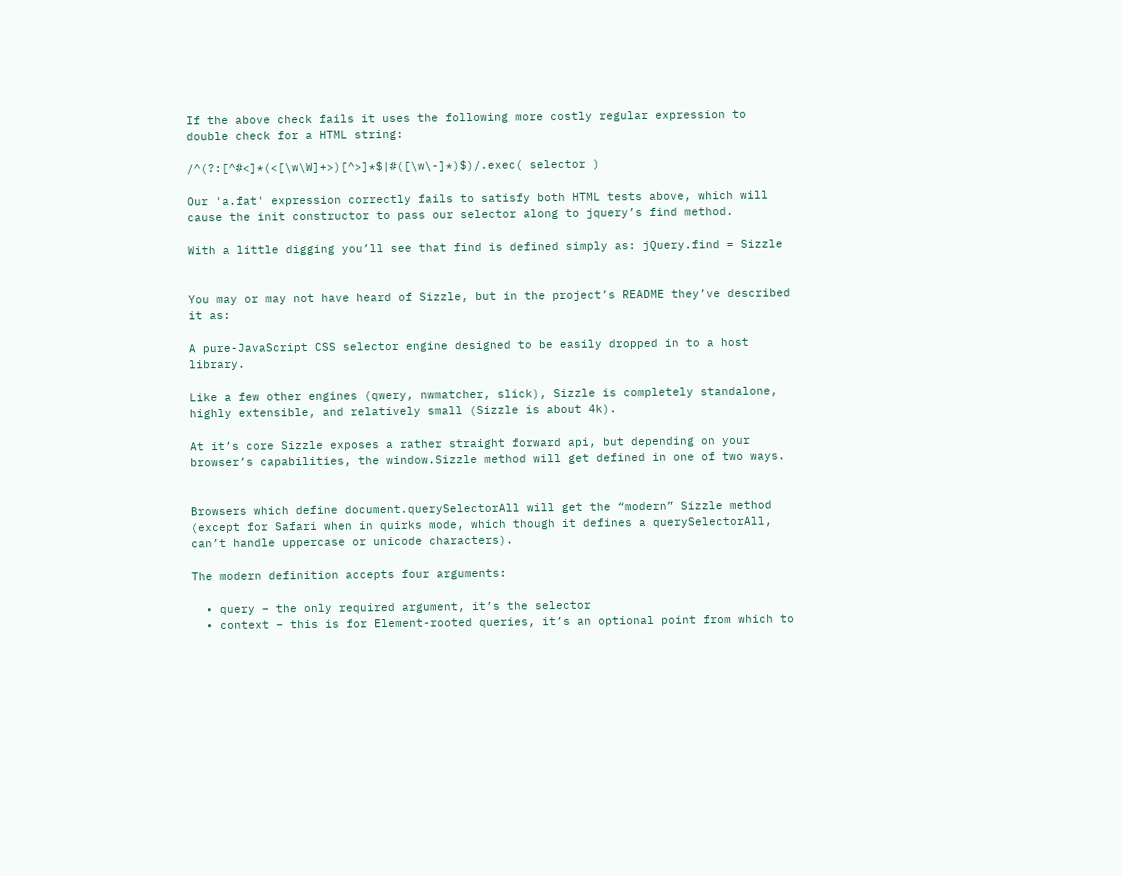If the above check fails it uses the following more costly regular expression to double check for a HTML string:

/^(?:[^#<]*(<[\w\W]+>)[^>]*$|#([\w\-]*)$)/.exec( selector )

Our 'a.fat' expression correctly fails to satisfy both HTML tests above, which will cause the init constructor to pass our selector along to jquery’s find method.

With a little digging you’ll see that find is defined simply as: jQuery.find = Sizzle


You may or may not have heard of Sizzle, but in the project’s README they’ve described it as:

A pure-JavaScript CSS selector engine designed to be easily dropped in to a host library.

Like a few other engines (qwery, nwmatcher, slick), Sizzle is completely standalone, highly extensible, and relatively small (Sizzle is about 4k).

At it’s core Sizzle exposes a rather straight forward api, but depending on your browser’s capabilities, the window.Sizzle method will get defined in one of two ways.


Browsers which define document.querySelectorAll will get the “modern” Sizzle method (except for Safari when in quirks mode, which though it defines a querySelectorAll, can’t handle uppercase or unicode characters).

The modern definition accepts four arguments:

  • query – the only required argument, it’s the selector
  • context – this is for Element-rooted queries, it’s an optional point from which to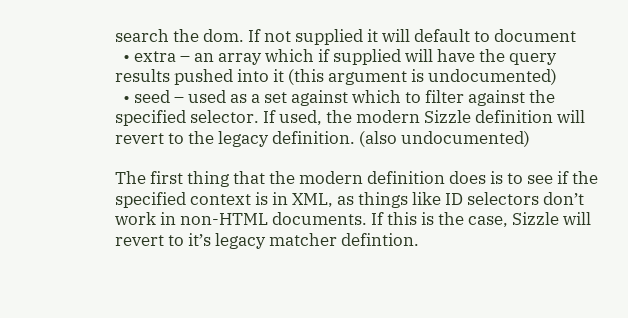search the dom. If not supplied it will default to document
  • extra – an array which if supplied will have the query results pushed into it (this argument is undocumented)
  • seed – used as a set against which to filter against the specified selector. If used, the modern Sizzle definition will revert to the legacy definition. (also undocumented)

The first thing that the modern definition does is to see if the specified context is in XML, as things like ID selectors don’t work in non-HTML documents. If this is the case, Sizzle will revert to it’s legacy matcher defintion.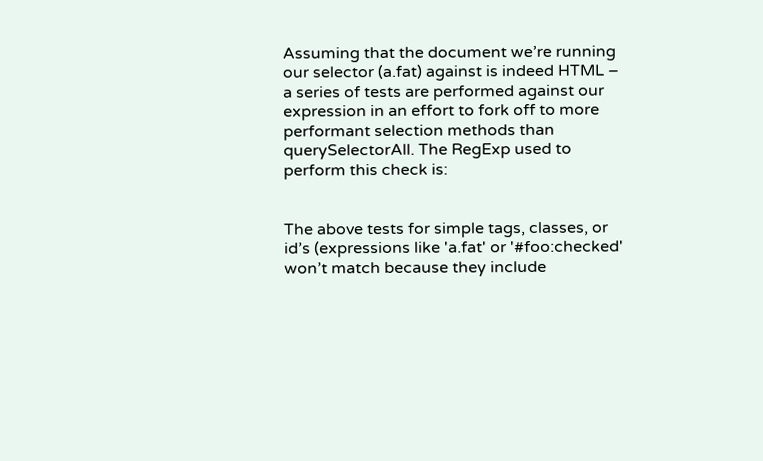Assuming that the document we’re running our selector (a.fat) against is indeed HTML – a series of tests are performed against our expression in an effort to fork off to more performant selection methods than querySelectorAll. The RegExp used to perform this check is:


The above tests for simple tags, classes, or id’s (expressions like 'a.fat' or '#foo:checked' won’t match because they include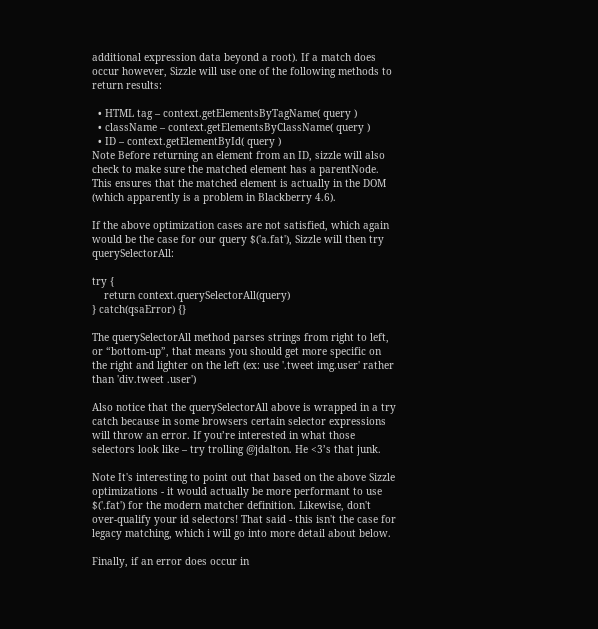additional expression data beyond a root). If a match does occur however, Sizzle will use one of the following methods to return results:

  • HTML tag – context.getElementsByTagName( query )
  • className – context.getElementsByClassName( query )
  • ID – context.getElementById( query )
Note Before returning an element from an ID, sizzle will also check to make sure the matched element has a parentNode. This ensures that the matched element is actually in the DOM (which apparently is a problem in Blackberry 4.6).

If the above optimization cases are not satisfied, which again would be the case for our query $('a.fat'), Sizzle will then try querySelectorAll:

try {
    return context.querySelectorAll(query)
} catch(qsaError) {}

The querySelectorAll method parses strings from right to left, or “bottom-up”, that means you should get more specific on the right and lighter on the left (ex: use '.tweet img.user' rather than 'div.tweet .user')

Also notice that the querySelectorAll above is wrapped in a try catch because in some browsers certain selector expressions will throw an error. If you’re interested in what those selectors look like – try trolling @jdalton. He <3’s that junk.

Note It's interesting to point out that based on the above Sizzle optimizations - it would actually be more performant to use $('.fat') for the modern matcher definition. Likewise, don't over-qualify your id selectors! That said - this isn't the case for legacy matching, which i will go into more detail about below.

Finally, if an error does occur in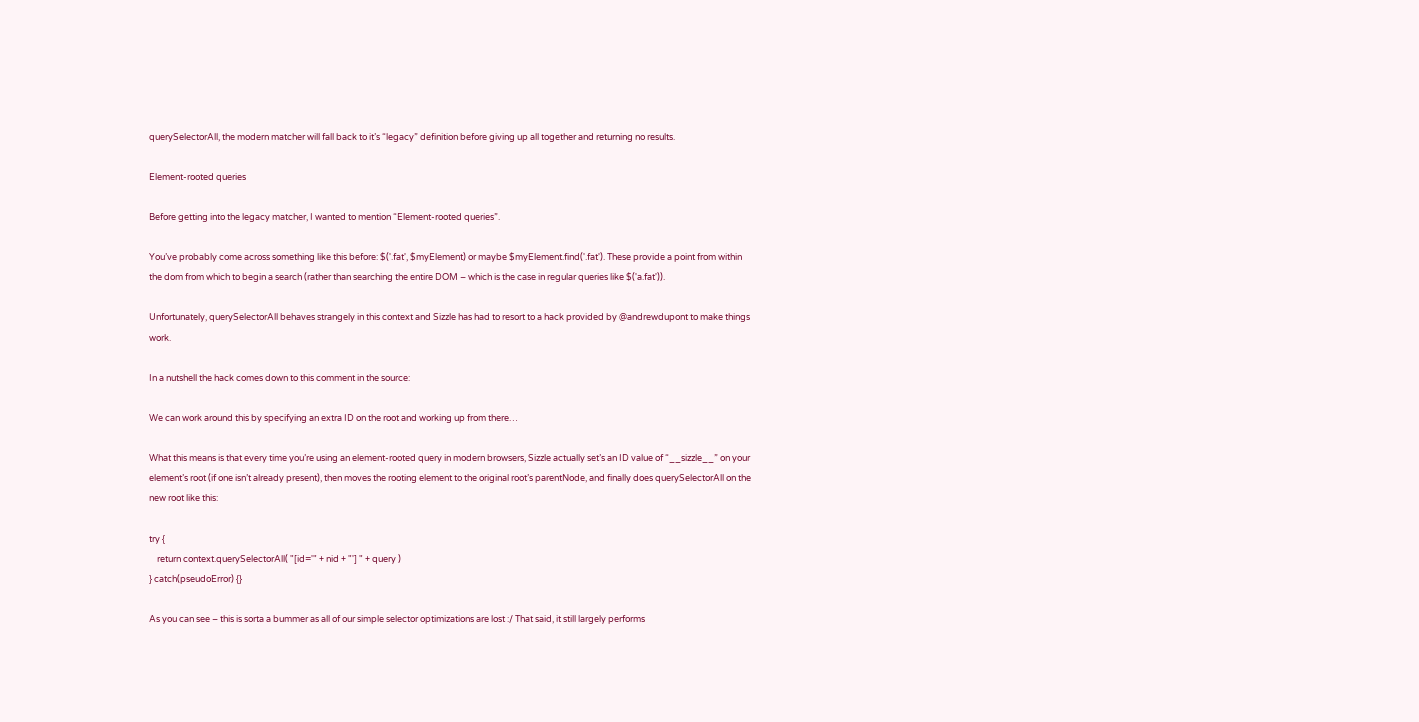querySelectorAll, the modern matcher will fall back to it’s “legacy” definition before giving up all together and returning no results.

Element-rooted queries

Before getting into the legacy matcher, I wanted to mention “Element-rooted queries”.

You’ve probably come across something like this before: $('.fat', $myElement) or maybe $myElement.find('.fat'). These provide a point from within the dom from which to begin a search (rather than searching the entire DOM – which is the case in regular queries like $('a.fat')).

Unfortunately, querySelectorAll behaves strangely in this context and Sizzle has had to resort to a hack provided by @andrewdupont to make things work.

In a nutshell the hack comes down to this comment in the source:

We can work around this by specifying an extra ID on the root and working up from there…

What this means is that every time you’re using an element-rooted query in modern browsers, Sizzle actually set’s an ID value of “__sizzle__” on your element’s root (if one isn’t already present), then moves the rooting element to the original root’s parentNode, and finally does querySelectorAll on the new root like this:

try {
    return context.querySelectorAll( "[id='" + nid + "'] " + query )
} catch(pseudoError) {}

As you can see – this is sorta a bummer as all of our simple selector optimizations are lost :/ That said, it still largely performs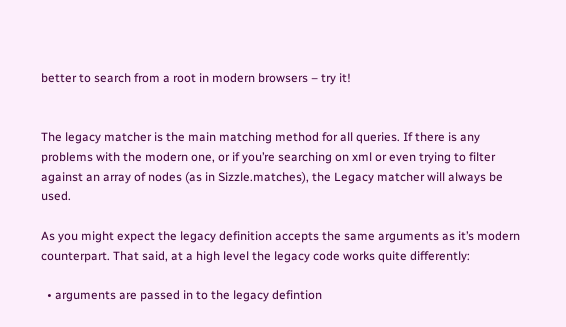better to search from a root in modern browsers – try it!


The legacy matcher is the main matching method for all queries. If there is any problems with the modern one, or if you’re searching on xml or even trying to filter against an array of nodes (as in Sizzle.matches), the Legacy matcher will always be used.

As you might expect the legacy definition accepts the same arguments as it’s modern counterpart. That said, at a high level the legacy code works quite differently:

  • arguments are passed in to the legacy defintion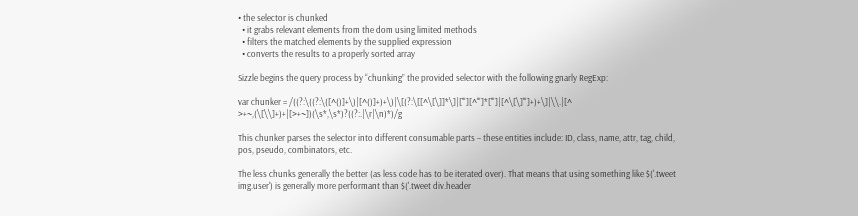• the selector is chunked
  • it grabs relevant elements from the dom using limited methods
  • filters the matched elements by the supplied expression
  • converts the results to a properly sorted array

Sizzle begins the query process by “chunking” the provided selector with the following gnarly RegExp:

var chunker = /((?:\((?:\([^()]+\)|[^()]+)+\)|\[(?:\[[^\[\]]*\]|['"][^'"]*['"]|[^\[\]'"]+)+\]|\\.|[^ >+~,(\[\\]+)+|[>+~])(\s*,\s*)?((?:.|\r|\n)*)/g

This chunker parses the selector into different consumable parts – these entities include: ID, class, name, attr, tag, child, pos, pseudo, combinators, etc.

The less chunks generally the better (as less code has to be iterated over). That means that using something like $('.tweet img.user') is generally more performant than $('.tweet div.header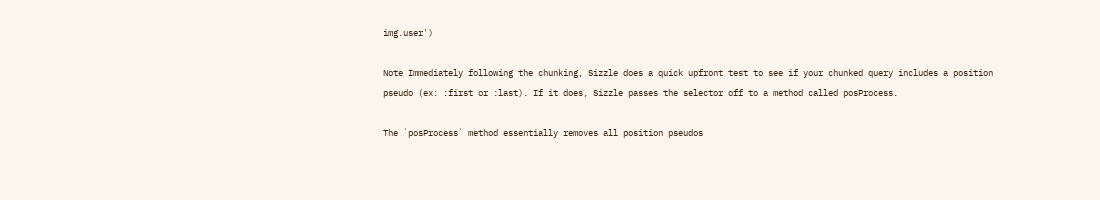img.user')

Note Immediately following the chunking, Sizzle does a quick upfront test to see if your chunked query includes a position pseudo (ex: :first or :last). If it does, Sizzle passes the selector off to a method called posProcess.

The `posProcess` method essentially removes all position pseudos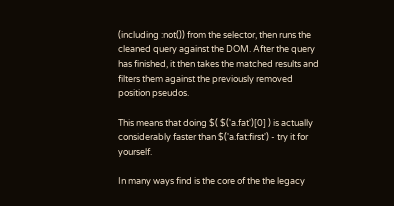(including :not()) from the selector, then runs the cleaned query against the DOM. After the query has finished, it then takes the matched results and filters them against the previously removed position pseudos.

This means that doing $( $('a.fat')[0] ) is actually considerably faster than $('a.fat:first') - try it for yourself.

In many ways find is the core of the the legacy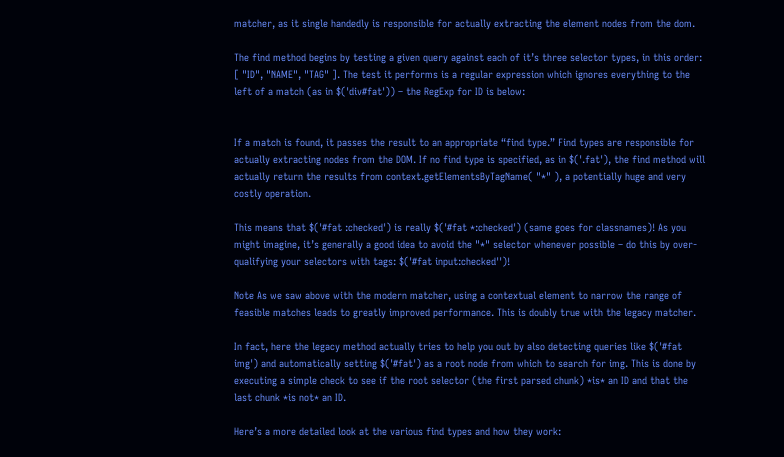matcher, as it single handedly is responsible for actually extracting the element nodes from the dom.

The find method begins by testing a given query against each of it’s three selector types, in this order: [ "ID", "NAME", "TAG" ]. The test it performs is a regular expression which ignores everything to the left of a match (as in $('div#fat')) – the RegExp for ID is below:


If a match is found, it passes the result to an appropriate “find type.” Find types are responsible for actually extracting nodes from the DOM. If no find type is specified, as in $('.fat'), the find method will actually return the results from context.getElementsByTagName( "*" ), a potentially huge and very costly operation.

This means that $('#fat :checked') is really $('#fat *:checked') (same goes for classnames)! As you might imagine, it’s generally a good idea to avoid the "*" selector whenever possible – do this by over-qualifying your selectors with tags: $('#fat input:checked'')!

Note As we saw above with the modern matcher, using a contextual element to narrow the range of feasible matches leads to greatly improved performance. This is doubly true with the legacy matcher.

In fact, here the legacy method actually tries to help you out by also detecting queries like $('#fat img') and automatically setting $('#fat') as a root node from which to search for img. This is done by executing a simple check to see if the root selector (the first parsed chunk) *is* an ID and that the last chunk *is not* an ID.

Here’s a more detailed look at the various find types and how they work: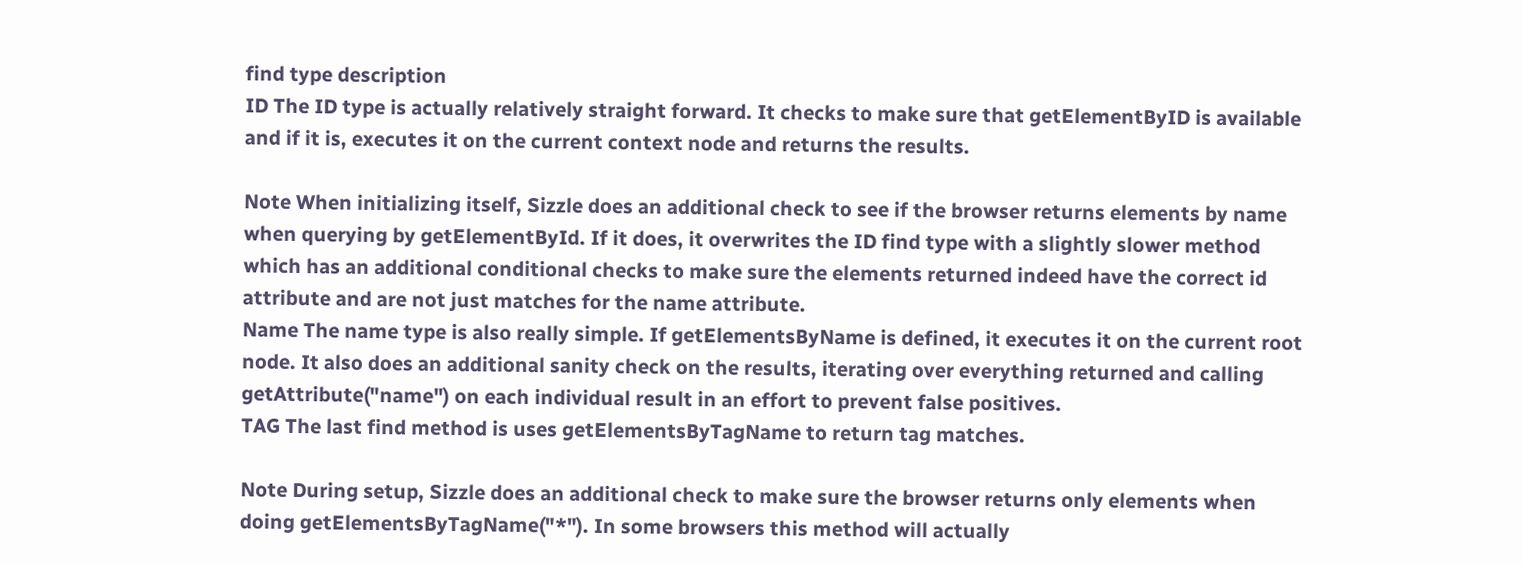find type description
ID The ID type is actually relatively straight forward. It checks to make sure that getElementByID is available and if it is, executes it on the current context node and returns the results.

Note When initializing itself, Sizzle does an additional check to see if the browser returns elements by name when querying by getElementById. If it does, it overwrites the ID find type with a slightly slower method which has an additional conditional checks to make sure the elements returned indeed have the correct id attribute and are not just matches for the name attribute.
Name The name type is also really simple. If getElementsByName is defined, it executes it on the current root node. It also does an additional sanity check on the results, iterating over everything returned and calling getAttribute("name") on each individual result in an effort to prevent false positives.
TAG The last find method is uses getElementsByTagName to return tag matches.

Note During setup, Sizzle does an additional check to make sure the browser returns only elements when doing getElementsByTagName("*"). In some browsers this method will actually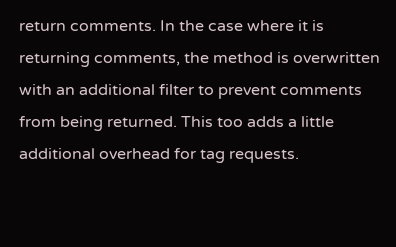return comments. In the case where it is returning comments, the method is overwritten with an additional filter to prevent comments from being returned. This too adds a little additional overhead for tag requests.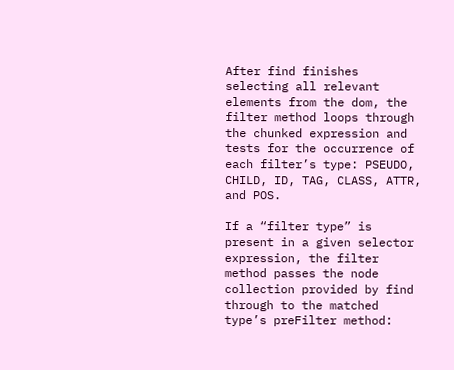After find finishes selecting all relevant elements from the dom, the filter method loops through the chunked expression and tests for the occurrence of each filter’s type: PSEUDO, CHILD, ID, TAG, CLASS, ATTR, and POS.

If a “filter type” is present in a given selector expression, the filter method passes the node collection provided by find through to the matched type’s preFilter method: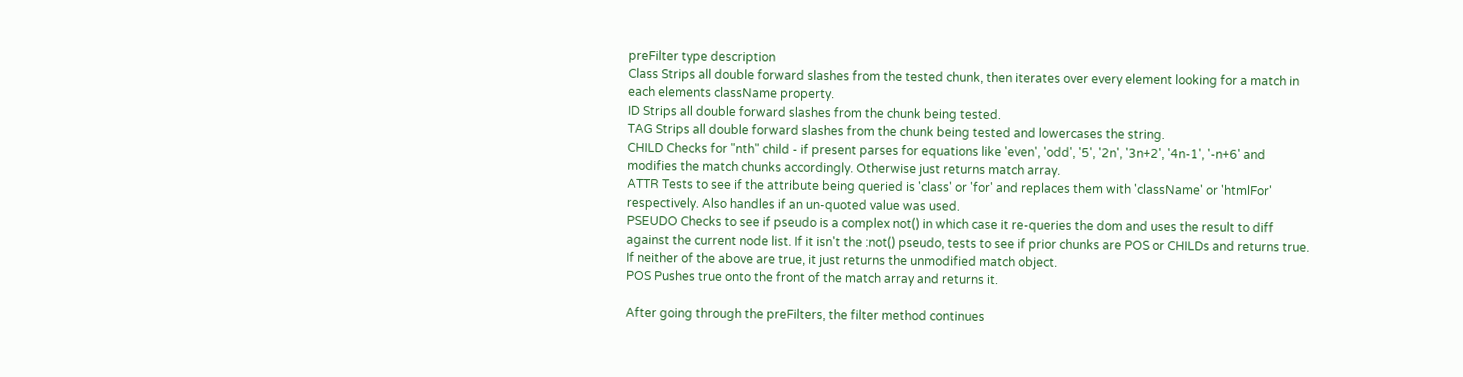preFilter type description
Class Strips all double forward slashes from the tested chunk, then iterates over every element looking for a match in each elements className property.
ID Strips all double forward slashes from the chunk being tested.
TAG Strips all double forward slashes from the chunk being tested and lowercases the string.
CHILD Checks for "nth" child - if present parses for equations like 'even', 'odd', '5', '2n', '3n+2', '4n-1', '-n+6' and modifies the match chunks accordingly. Otherwise just returns match array.
ATTR Tests to see if the attribute being queried is 'class' or 'for' and replaces them with 'className' or 'htmlFor' respectively. Also handles if an un-quoted value was used.
PSEUDO Checks to see if pseudo is a complex not() in which case it re-queries the dom and uses the result to diff against the current node list. If it isn't the :not() pseudo, tests to see if prior chunks are POS or CHILDs and returns true. If neither of the above are true, it just returns the unmodified match object.
POS Pushes true onto the front of the match array and returns it.

After going through the preFilters, the filter method continues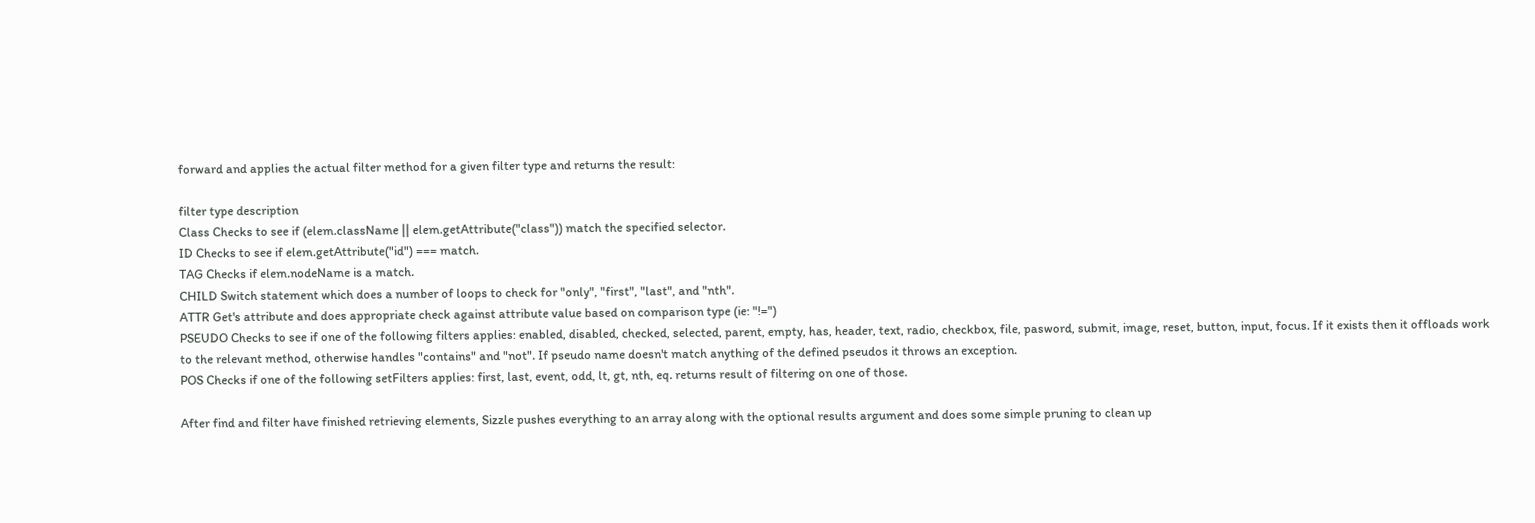forward and applies the actual filter method for a given filter type and returns the result:

filter type description
Class Checks to see if (elem.className || elem.getAttribute("class")) match the specified selector.
ID Checks to see if elem.getAttribute("id") === match.
TAG Checks if elem.nodeName is a match.
CHILD Switch statement which does a number of loops to check for "only", "first", "last", and "nth".
ATTR Get's attribute and does appropriate check against attribute value based on comparison type (ie: "!=")
PSEUDO Checks to see if one of the following filters applies: enabled, disabled, checked, selected, parent, empty, has, header, text, radio, checkbox, file, pasword, submit, image, reset, button, input, focus. If it exists then it offloads work to the relevant method, otherwise handles "contains" and "not". If pseudo name doesn't match anything of the defined pseudos it throws an exception.
POS Checks if one of the following setFilters applies: first, last, event, odd, lt, gt, nth, eq. returns result of filtering on one of those.

After find and filter have finished retrieving elements, Sizzle pushes everything to an array along with the optional results argument and does some simple pruning to clean up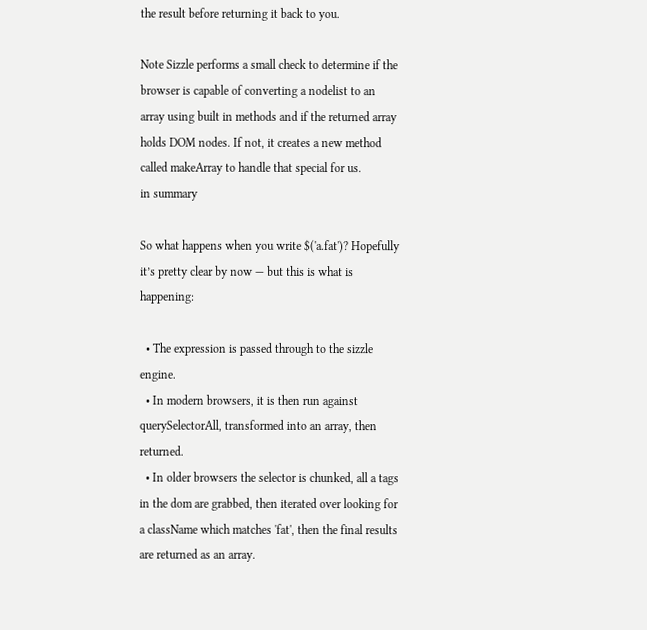the result before returning it back to you.

Note Sizzle performs a small check to determine if the browser is capable of converting a nodelist to an array using built in methods and if the returned array holds DOM nodes. If not, it creates a new method called makeArray to handle that special for us.
in summary

So what happens when you write $('a.fat')? Hopefully it’s pretty clear by now — but this is what is happening:

  • The expression is passed through to the sizzle engine.
  • In modern browsers, it is then run against querySelectorAll, transformed into an array, then returned.
  • In older browsers the selector is chunked, all a tags in the dom are grabbed, then iterated over looking for a className which matches 'fat', then the final results are returned as an array.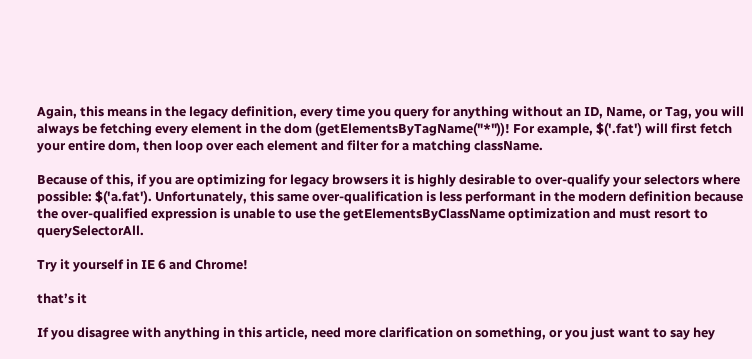Again, this means in the legacy definition, every time you query for anything without an ID, Name, or Tag, you will always be fetching every element in the dom (getElementsByTagName("*"))! For example, $('.fat') will first fetch your entire dom, then loop over each element and filter for a matching className.

Because of this, if you are optimizing for legacy browsers it is highly desirable to over-qualify your selectors where possible: $('a.fat'). Unfortunately, this same over-qualification is less performant in the modern definition because the over-qualified expression is unable to use the getElementsByClassName optimization and must resort to querySelectorAll.

Try it yourself in IE 6 and Chrome!

that’s it

If you disagree with anything in this article, need more clarification on something, or you just want to say hey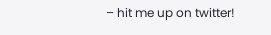– hit me up on twitter!